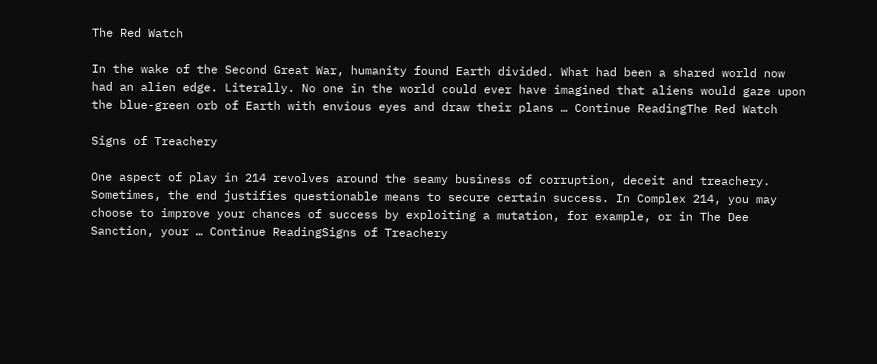The Red Watch

In the wake of the Second Great War, humanity found Earth divided. What had been a shared world now had an alien edge. Literally. No one in the world could ever have imagined that aliens would gaze upon the blue-green orb of Earth with envious eyes and draw their plans … Continue ReadingThe Red Watch

Signs of Treachery

One aspect of play in 214 revolves around the seamy business of corruption, deceit and treachery. Sometimes, the end justifies questionable means to secure certain success. In Complex 214, you may choose to improve your chances of success by exploiting a mutation, for example, or in The Dee Sanction, your … Continue ReadingSigns of Treachery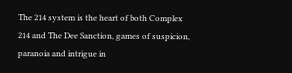The 214 system is the heart of both Complex 214 and The Dee Sanction, games of suspicion, paranoia and intrigue in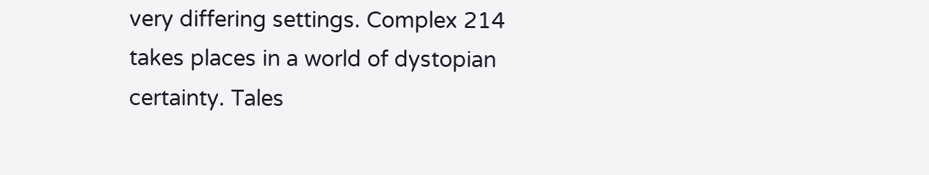very differing settings. Complex 214 takes places in a world of dystopian certainty. Tales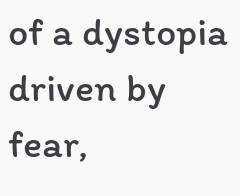of a dystopia driven by fear,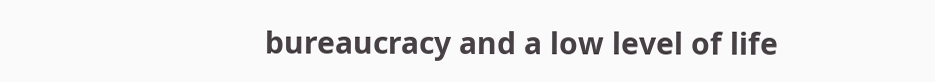bureaucracy and a low level of life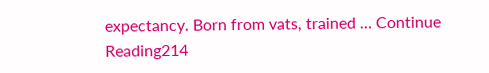expectancy. Born from vats, trained … Continue Reading214